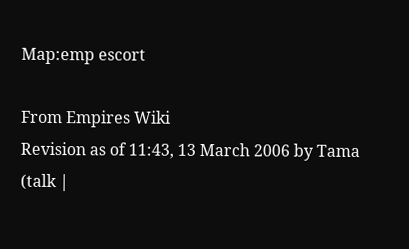Map:emp escort

From Empires Wiki
Revision as of 11:43, 13 March 2006 by Tama (talk |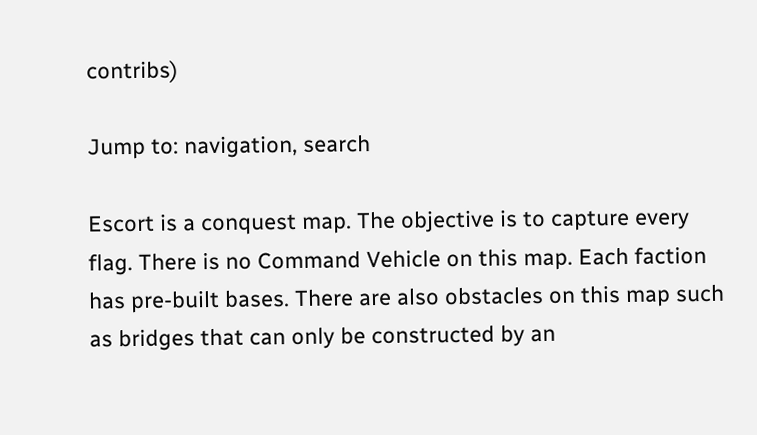contribs)

Jump to: navigation, search

Escort is a conquest map. The objective is to capture every flag. There is no Command Vehicle on this map. Each faction has pre-built bases. There are also obstacles on this map such as bridges that can only be constructed by an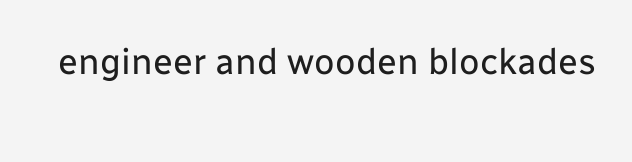engineer and wooden blockades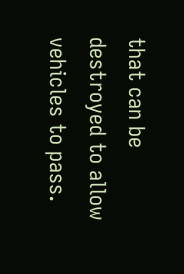that can be destroyed to allow vehicles to pass.